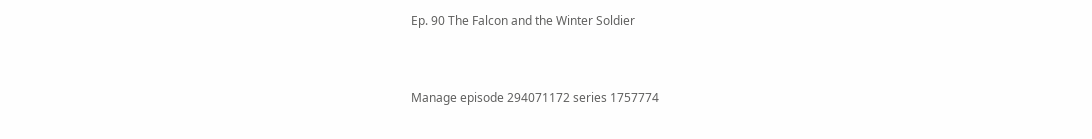Ep. 90 The Falcon and the Winter Soldier


Manage episode 294071172 series 1757774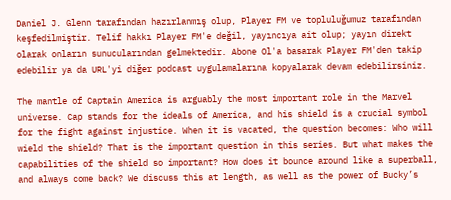Daniel J. Glenn tarafından hazırlanmış olup, Player FM ve topluluğumuz tarafından keşfedilmiştir. Telif hakkı Player FM'e değil, yayıncıya ait olup; yayın direkt olarak onların sunucularından gelmektedir. Abone Ol'a basarak Player FM'den takip edebilir ya da URL'yi diğer podcast uygulamalarına kopyalarak devam edebilirsiniz.

The mantle of Captain America is arguably the most important role in the Marvel universe. Cap stands for the ideals of America, and his shield is a crucial symbol for the fight against injustice. When it is vacated, the question becomes: Who will wield the shield? That is the important question in this series. But what makes the capabilities of the shield so important? How does it bounce around like a superball, and always come back? We discuss this at length, as well as the power of Bucky’s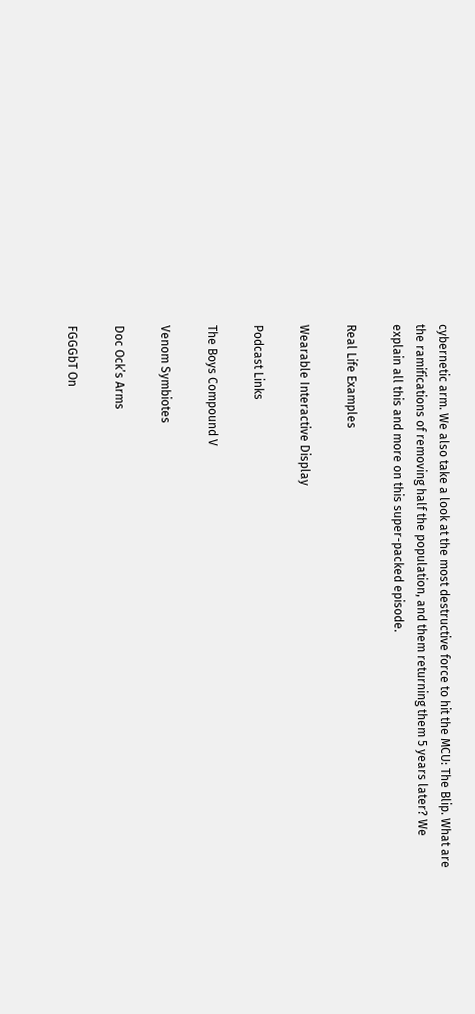cybernetic arm. We also take a look at the most destructive force to hit the MCU: The Blip. What are the ramifications of removing half the population, and them returning them 5 years later? We explain all this and more on this super-packed episode.

Real Life Examples

Wearable Interactive Display

Podcast Links

The Boys Compound V

Venom Symbiotes

Doc Ock’s Arms

FGGGbT On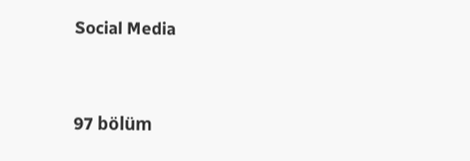Social Media


97 bölüm